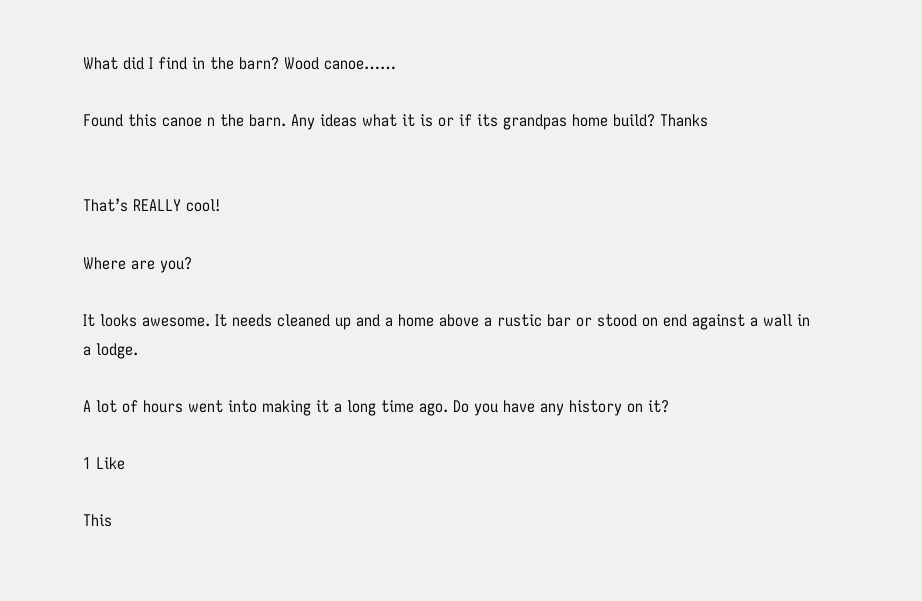What did I find in the barn? Wood canoe……

Found this canoe n the barn. Any ideas what it is or if its grandpas home build? Thanks


That’s REALLY cool!

Where are you?

It looks awesome. It needs cleaned up and a home above a rustic bar or stood on end against a wall in a lodge.

A lot of hours went into making it a long time ago. Do you have any history on it?

1 Like

This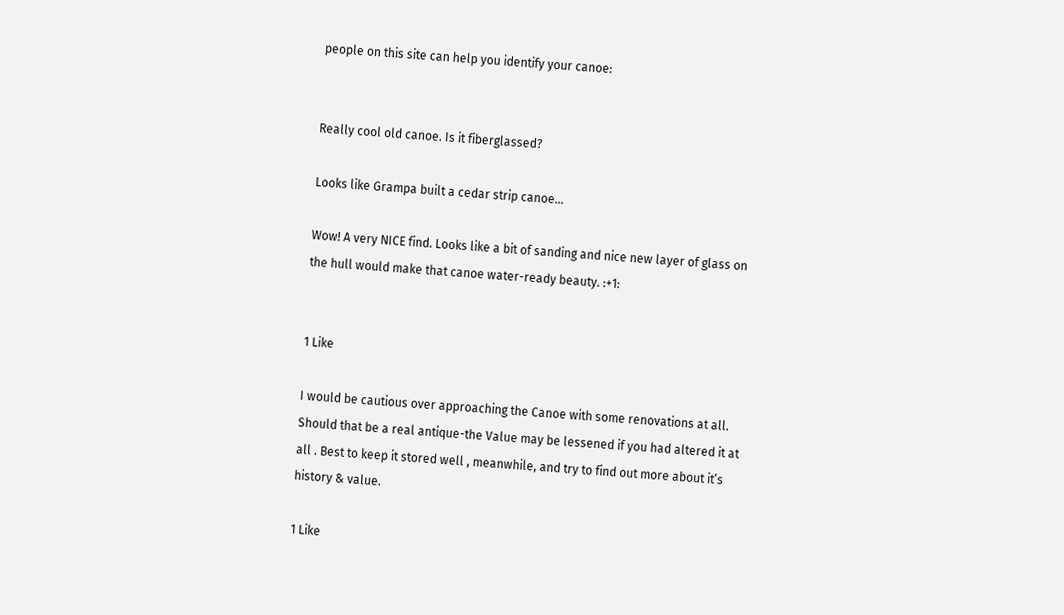people on this site can help you identify your canoe:


Really cool old canoe. Is it fiberglassed?

Looks like Grampa built a cedar strip canoe…

Wow! A very NICE find. Looks like a bit of sanding and nice new layer of glass on the hull would make that canoe water-ready beauty. :+1:


1 Like

I would be cautious over approaching the Canoe with some renovations at all. Should that be a real antique-the Value may be lessened if you had altered it at all . Best to keep it stored well , meanwhile, and try to find out more about it’s history & value.

1 Like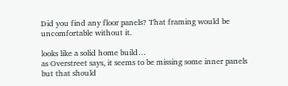Did you find any floor panels? That framing would be uncomfortable without it.

looks like a solid home build…
as Overstreet says, it seems to be missing some inner panels but that should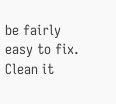be fairly easy to fix.
Clean it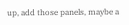up, add those panels, maybe a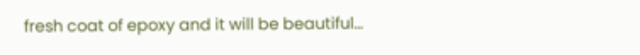fresh coat of epoxy and it will be beautiful…